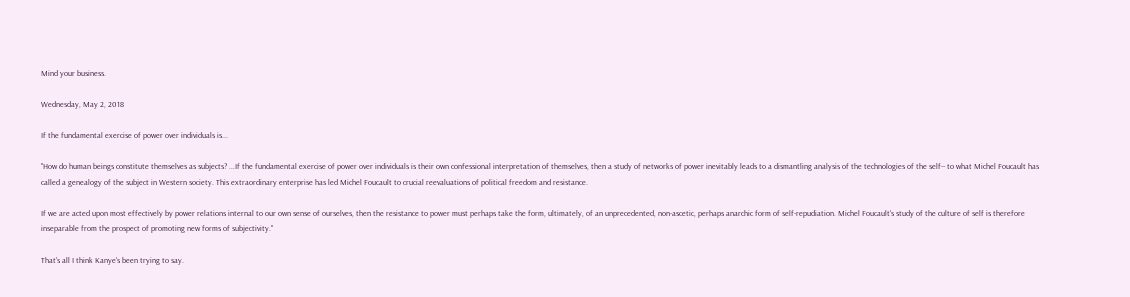Mind your business.

Wednesday, May 2, 2018

If the fundamental exercise of power over individuals is...

"How do human beings constitute themselves as subjects? ...If the fundamental exercise of power over individuals is their own confessional interpretation of themselves, then a study of networks of power inevitably leads to a dismantling analysis of the technologies of the self-- to what Michel Foucault has called a genealogy of the subject in Western society. This extraordinary enterprise has led Michel Foucault to crucial reevaluations of political freedom and resistance.

If we are acted upon most effectively by power relations internal to our own sense of ourselves, then the resistance to power must perhaps take the form, ultimately, of an unprecedented, non-ascetic, perhaps anarchic form of self-repudiation. Michel Foucault's study of the culture of self is therefore inseparable from the prospect of promoting new forms of subjectivity."

That's all I think Kanye's been trying to say.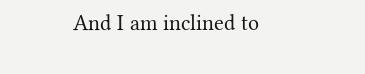And I am inclined to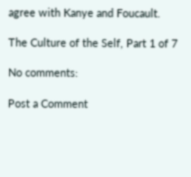agree with Kanye and Foucault.

The Culture of the Self, Part 1 of 7

No comments:

Post a Comment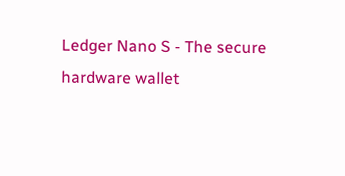Ledger Nano S - The secure hardware wallet